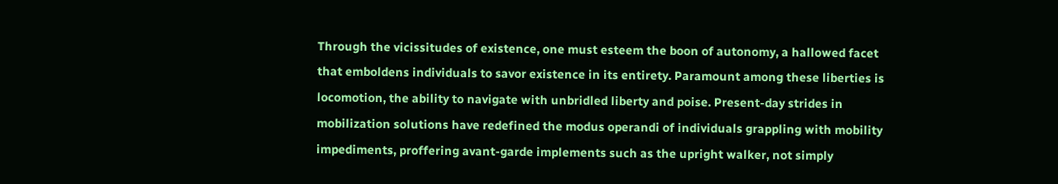Through the vicissitudes of existence, one must esteem the boon of autonomy, a hallowed facet that emboldens individuals to savor existence in its entirety. Paramount among these liberties is locomotion, the ability to navigate with unbridled liberty and poise. Present-day strides in mobilization solutions have redefined the modus operandi of individuals grappling with mobility impediments, proffering avant-garde implements such as the upright walker, not simply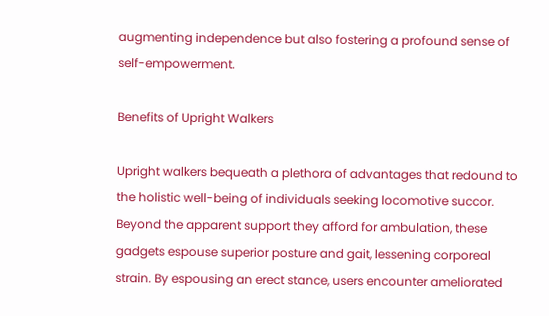augmenting independence but also fostering a profound sense of self-empowerment.

Benefits of Upright Walkers

Upright walkers bequeath a plethora of advantages that redound to the holistic well-being of individuals seeking locomotive succor. Beyond the apparent support they afford for ambulation, these gadgets espouse superior posture and gait, lessening corporeal strain. By espousing an erect stance, users encounter ameliorated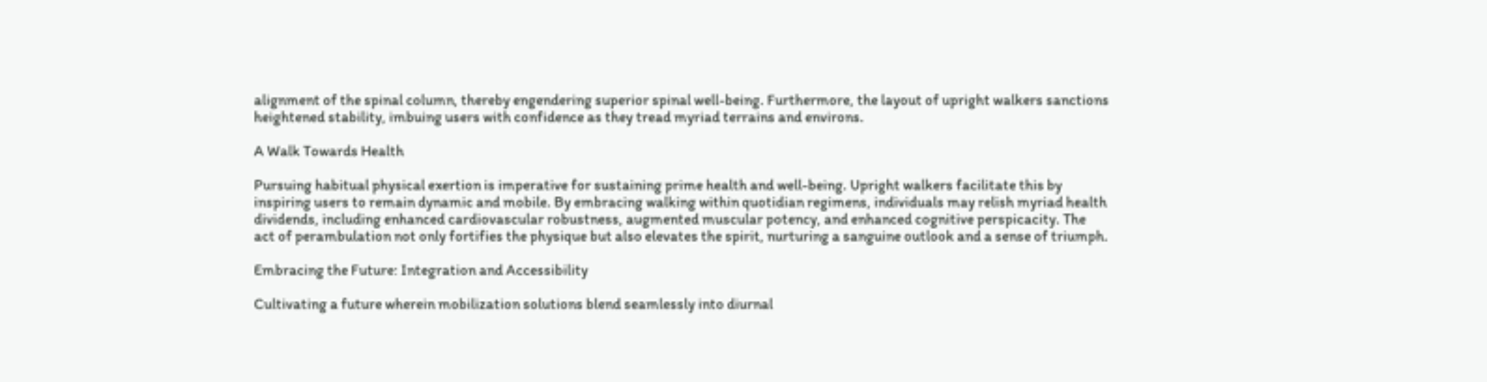alignment of the spinal column, thereby engendering superior spinal well-being. Furthermore, the layout of upright walkers sanctions heightened stability, imbuing users with confidence as they tread myriad terrains and environs.

A Walk Towards Health

Pursuing habitual physical exertion is imperative for sustaining prime health and well-being. Upright walkers facilitate this by inspiring users to remain dynamic and mobile. By embracing walking within quotidian regimens, individuals may relish myriad health dividends, including enhanced cardiovascular robustness, augmented muscular potency, and enhanced cognitive perspicacity. The act of perambulation not only fortifies the physique but also elevates the spirit, nurturing a sanguine outlook and a sense of triumph.

Embracing the Future: Integration and Accessibility

Cultivating a future wherein mobilization solutions blend seamlessly into diurnal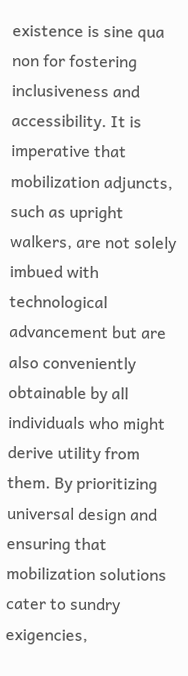existence is sine qua non for fostering inclusiveness and accessibility. It is imperative that mobilization adjuncts, such as upright walkers, are not solely imbued with technological advancement but are also conveniently obtainable by all individuals who might derive utility from them. By prioritizing universal design and ensuring that mobilization solutions cater to sundry exigencies,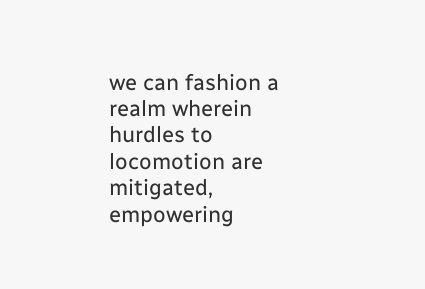we can fashion a realm wherein hurdles to locomotion are mitigated, empowering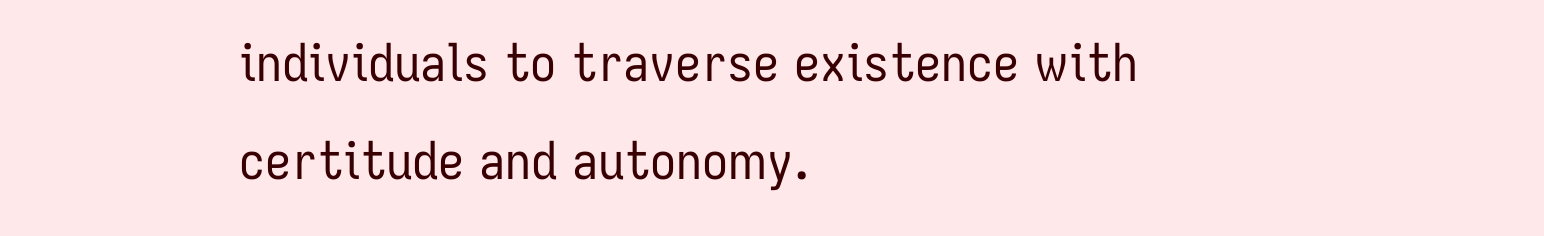individuals to traverse existence with certitude and autonomy.